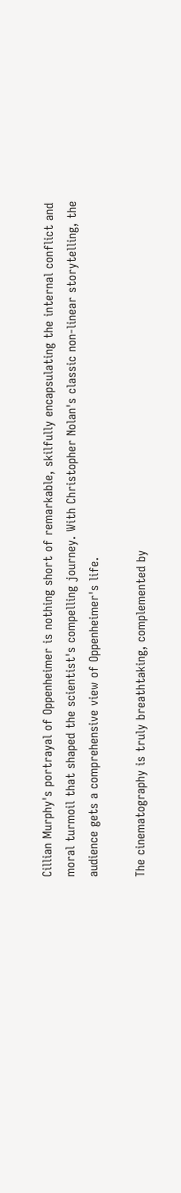Cillian Murphy's portrayal of Oppenheimer is nothing short of remarkable, skilfully encapsulating the internal conflict and moral turmoil that shaped the scientist's compelling journey. With Christopher Nolan's classic non-linear storytelling, the audience gets a comprehensive view of Oppenheimer's life.

The cinematography is truly breathtaking, complemented by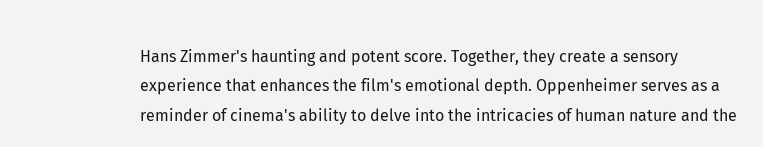Hans Zimmer's haunting and potent score. Together, they create a sensory experience that enhances the film's emotional depth. Oppenheimer serves as a reminder of cinema's ability to delve into the intricacies of human nature and the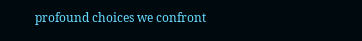profound choices we confront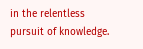in the relentless pursuit of knowledge.